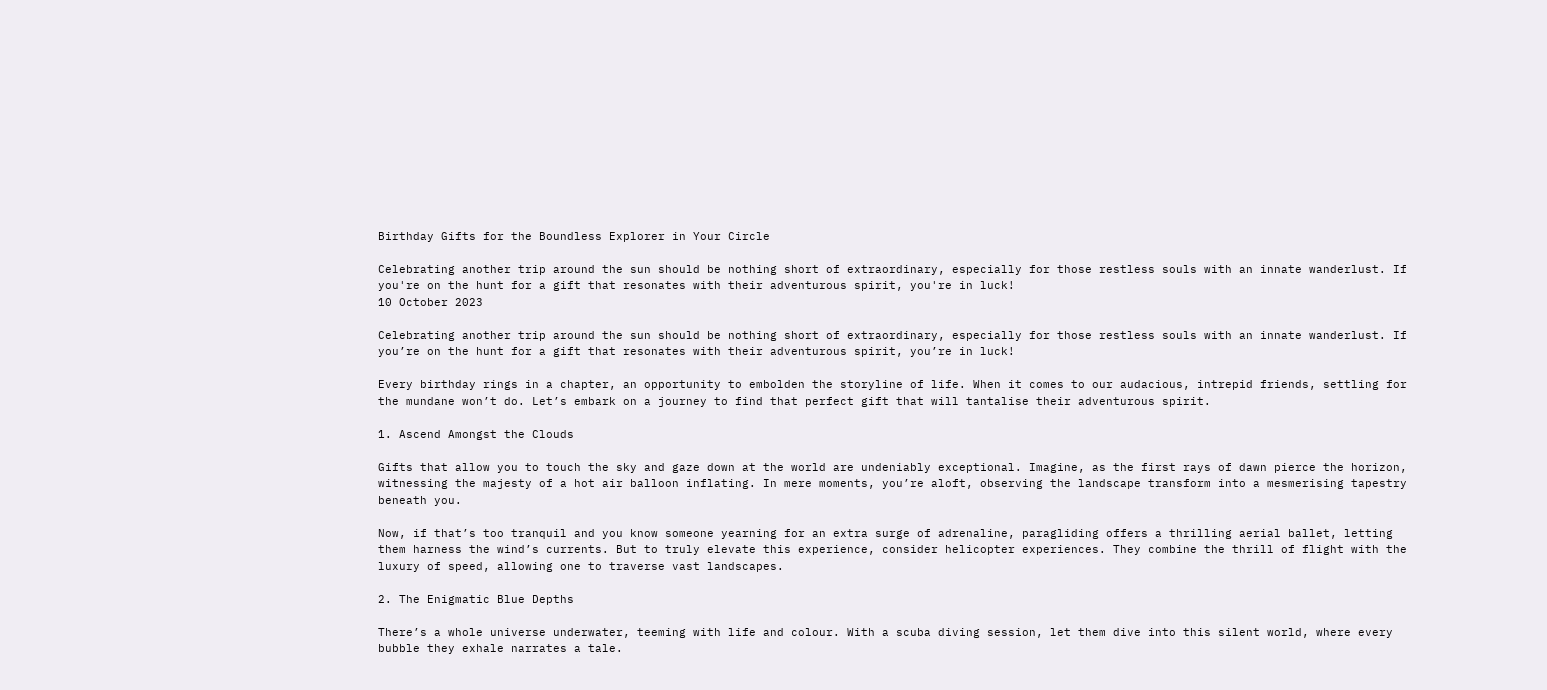Birthday Gifts for the Boundless Explorer in Your Circle

Celebrating another trip around the sun should be nothing short of extraordinary, especially for those restless souls with an innate wanderlust. If you're on the hunt for a gift that resonates with their adventurous spirit, you're in luck!
10 October 2023

Celebrating another trip around the sun should be nothing short of extraordinary, especially for those restless souls with an innate wanderlust. If you’re on the hunt for a gift that resonates with their adventurous spirit, you’re in luck!

Every birthday rings in a chapter, an opportunity to embolden the storyline of life. When it comes to our audacious, intrepid friends, settling for the mundane won’t do. Let’s embark on a journey to find that perfect gift that will tantalise their adventurous spirit.

1. Ascend Amongst the Clouds

Gifts that allow you to touch the sky and gaze down at the world are undeniably exceptional. Imagine, as the first rays of dawn pierce the horizon, witnessing the majesty of a hot air balloon inflating. In mere moments, you’re aloft, observing the landscape transform into a mesmerising tapestry beneath you.

Now, if that’s too tranquil and you know someone yearning for an extra surge of adrenaline, paragliding offers a thrilling aerial ballet, letting them harness the wind’s currents. But to truly elevate this experience, consider helicopter experiences. They combine the thrill of flight with the luxury of speed, allowing one to traverse vast landscapes.

2. The Enigmatic Blue Depths

There’s a whole universe underwater, teeming with life and colour. With a scuba diving session, let them dive into this silent world, where every bubble they exhale narrates a tale.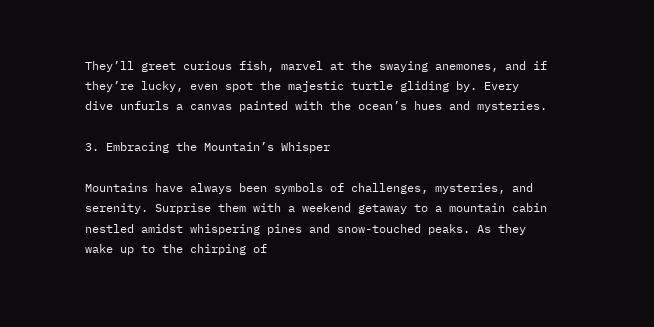They’ll greet curious fish, marvel at the swaying anemones, and if they’re lucky, even spot the majestic turtle gliding by. Every dive unfurls a canvas painted with the ocean’s hues and mysteries.

3. Embracing the Mountain’s Whisper

Mountains have always been symbols of challenges, mysteries, and serenity. Surprise them with a weekend getaway to a mountain cabin nestled amidst whispering pines and snow-touched peaks. As they wake up to the chirping of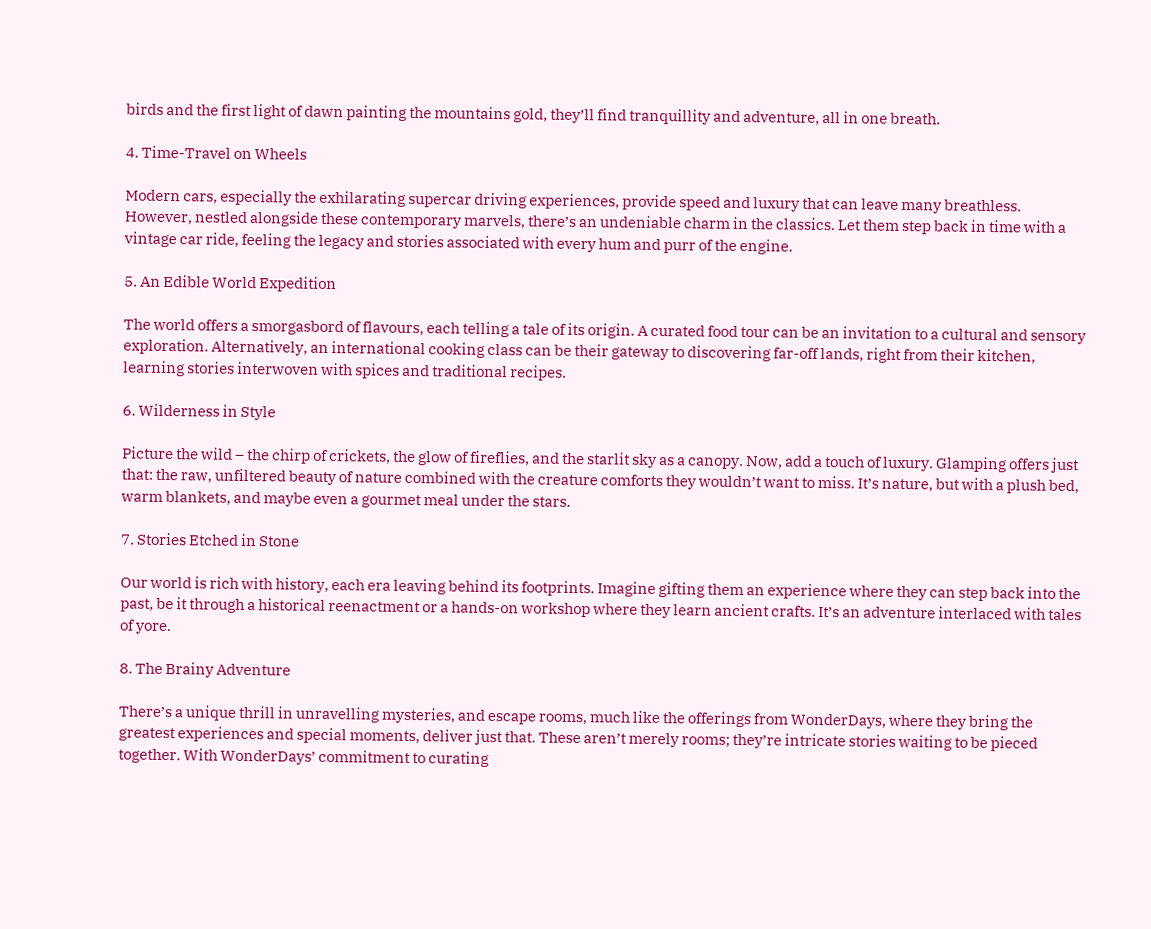birds and the first light of dawn painting the mountains gold, they’ll find tranquillity and adventure, all in one breath.

4. Time-Travel on Wheels

Modern cars, especially the exhilarating supercar driving experiences, provide speed and luxury that can leave many breathless. However, nestled alongside these contemporary marvels, there’s an undeniable charm in the classics. Let them step back in time with a vintage car ride, feeling the legacy and stories associated with every hum and purr of the engine.

5. An Edible World Expedition

The world offers a smorgasbord of flavours, each telling a tale of its origin. A curated food tour can be an invitation to a cultural and sensory exploration. Alternatively, an international cooking class can be their gateway to discovering far-off lands, right from their kitchen, learning stories interwoven with spices and traditional recipes.

6. Wilderness in Style

Picture the wild – the chirp of crickets, the glow of fireflies, and the starlit sky as a canopy. Now, add a touch of luxury. Glamping offers just that: the raw, unfiltered beauty of nature combined with the creature comforts they wouldn’t want to miss. It’s nature, but with a plush bed, warm blankets, and maybe even a gourmet meal under the stars.

7. Stories Etched in Stone

Our world is rich with history, each era leaving behind its footprints. Imagine gifting them an experience where they can step back into the past, be it through a historical reenactment or a hands-on workshop where they learn ancient crafts. It’s an adventure interlaced with tales of yore.

8. The Brainy Adventure

There’s a unique thrill in unravelling mysteries, and escape rooms, much like the offerings from WonderDays, where they bring the greatest experiences and special moments, deliver just that. These aren’t merely rooms; they’re intricate stories waiting to be pieced together. With WonderDays’ commitment to curating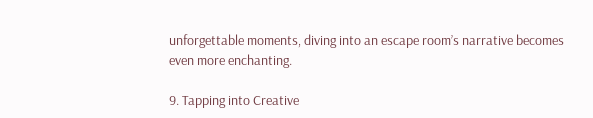unforgettable moments, diving into an escape room’s narrative becomes even more enchanting.

9. Tapping into Creative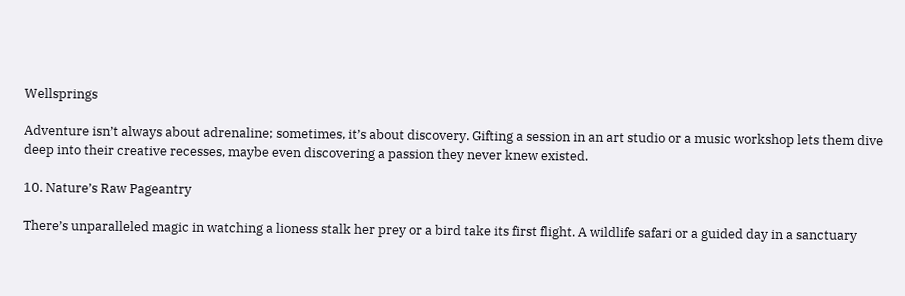Wellsprings

Adventure isn’t always about adrenaline; sometimes, it’s about discovery. Gifting a session in an art studio or a music workshop lets them dive deep into their creative recesses, maybe even discovering a passion they never knew existed.

10. Nature’s Raw Pageantry

There’s unparalleled magic in watching a lioness stalk her prey or a bird take its first flight. A wildlife safari or a guided day in a sanctuary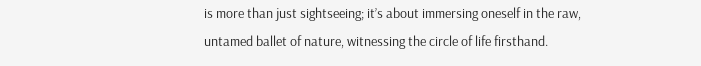is more than just sightseeing; it’s about immersing oneself in the raw, untamed ballet of nature, witnessing the circle of life firsthand.